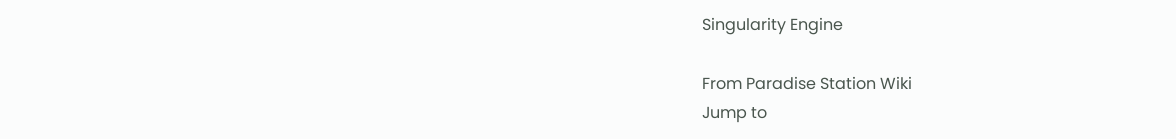Singularity Engine

From Paradise Station Wiki
Jump to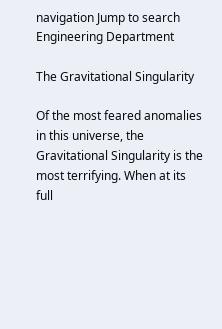navigation Jump to search
Engineering Department

The Gravitational Singularity

Of the most feared anomalies in this universe, the Gravitational Singularity is the most terrifying. When at its full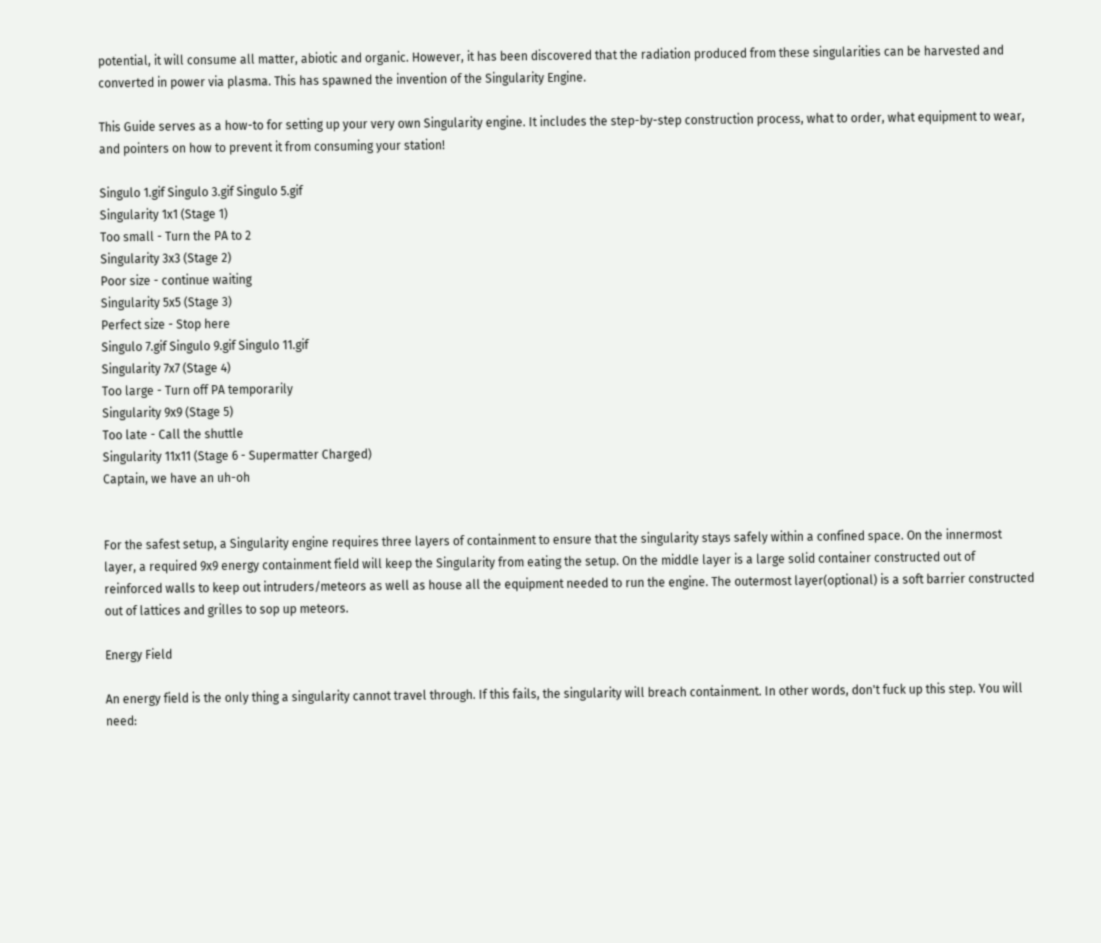potential, it will consume all matter, abiotic and organic. However, it has been discovered that the radiation produced from these singularities can be harvested and converted in power via plasma. This has spawned the invention of the Singularity Engine.

This Guide serves as a how-to for setting up your very own Singularity engine. It includes the step-by-step construction process, what to order, what equipment to wear, and pointers on how to prevent it from consuming your station!

Singulo 1.gif Singulo 3.gif Singulo 5.gif
Singularity 1x1 (Stage 1)
Too small - Turn the PA to 2
Singularity 3x3 (Stage 2)
Poor size - continue waiting
Singularity 5x5 (Stage 3)
Perfect size - Stop here
Singulo 7.gif Singulo 9.gif Singulo 11.gif
Singularity 7x7 (Stage 4)
Too large - Turn off PA temporarily
Singularity 9x9 (Stage 5)
Too late - Call the shuttle
Singularity 11x11 (Stage 6 - Supermatter Charged)
Captain, we have an uh-oh


For the safest setup, a Singularity engine requires three layers of containment to ensure that the singularity stays safely within a confined space. On the innermost layer, a required 9x9 energy containment field will keep the Singularity from eating the setup. On the middle layer is a large solid container constructed out of reinforced walls to keep out intruders/meteors as well as house all the equipment needed to run the engine. The outermost layer(optional) is a soft barrier constructed out of lattices and grilles to sop up meteors.

Energy Field

An energy field is the only thing a singularity cannot travel through. If this fails, the singularity will breach containment. In other words, don't fuck up this step. You will need: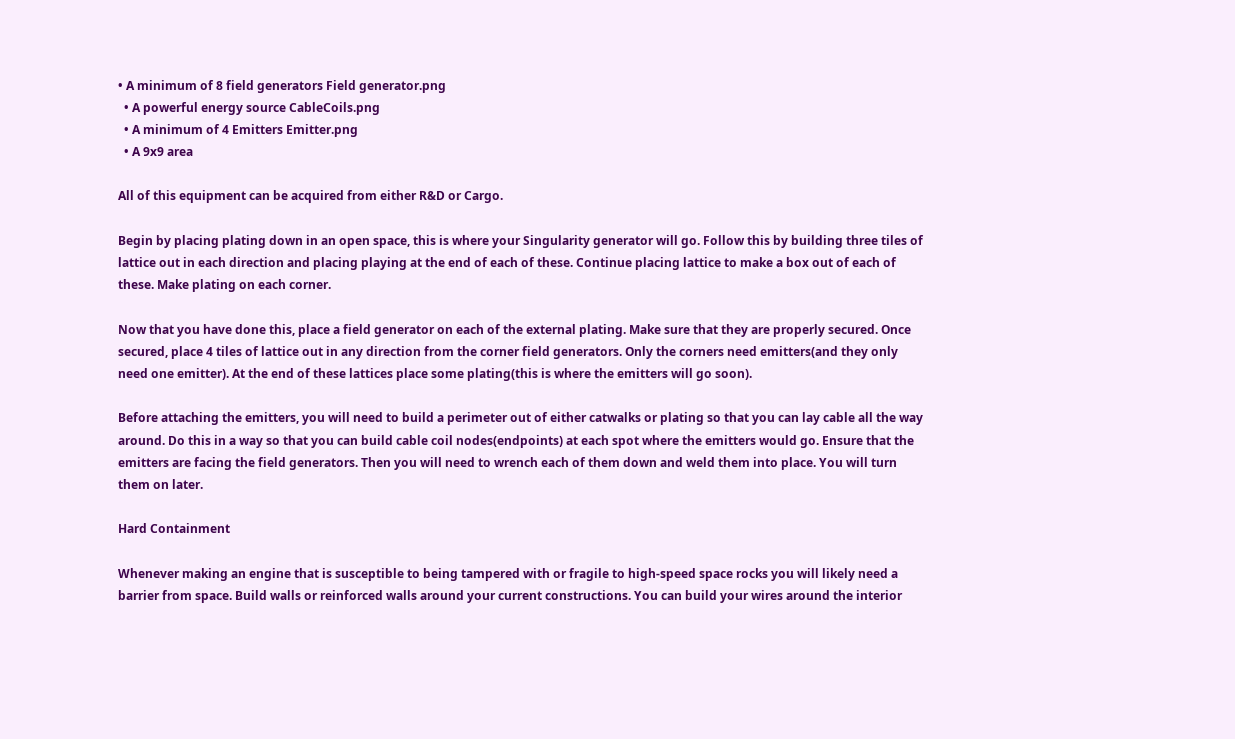• A minimum of 8 field generators Field generator.png
  • A powerful energy source CableCoils.png
  • A minimum of 4 Emitters Emitter.png
  • A 9x9 area

All of this equipment can be acquired from either R&D or Cargo.

Begin by placing plating down in an open space, this is where your Singularity generator will go. Follow this by building three tiles of lattice out in each direction and placing playing at the end of each of these. Continue placing lattice to make a box out of each of these. Make plating on each corner.

Now that you have done this, place a field generator on each of the external plating. Make sure that they are properly secured. Once secured, place 4 tiles of lattice out in any direction from the corner field generators. Only the corners need emitters(and they only need one emitter). At the end of these lattices place some plating(this is where the emitters will go soon).

Before attaching the emitters, you will need to build a perimeter out of either catwalks or plating so that you can lay cable all the way around. Do this in a way so that you can build cable coil nodes(endpoints) at each spot where the emitters would go. Ensure that the emitters are facing the field generators. Then you will need to wrench each of them down and weld them into place. You will turn them on later.

Hard Containment

Whenever making an engine that is susceptible to being tampered with or fragile to high-speed space rocks you will likely need a barrier from space. Build walls or reinforced walls around your current constructions. You can build your wires around the interior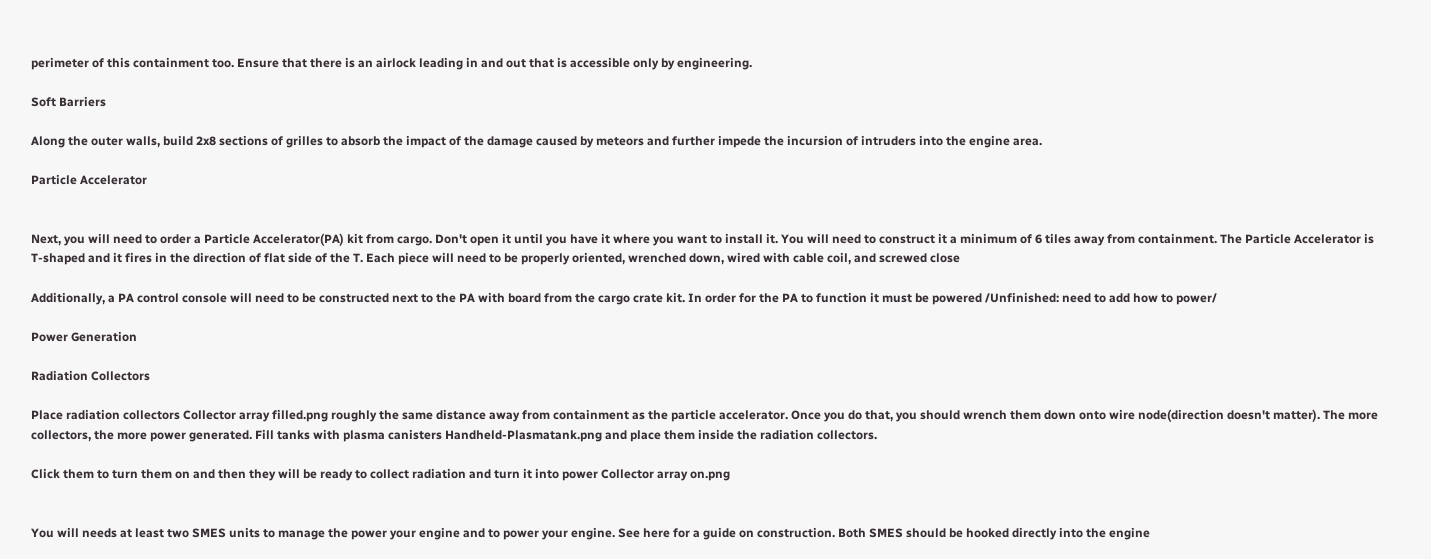perimeter of this containment too. Ensure that there is an airlock leading in and out that is accessible only by engineering.

Soft Barriers

Along the outer walls, build 2x8 sections of grilles to absorb the impact of the damage caused by meteors and further impede the incursion of intruders into the engine area.

Particle Accelerator


Next, you will need to order a Particle Accelerator(PA) kit from cargo. Don't open it until you have it where you want to install it. You will need to construct it a minimum of 6 tiles away from containment. The Particle Accelerator is T-shaped and it fires in the direction of flat side of the T. Each piece will need to be properly oriented, wrenched down, wired with cable coil, and screwed close

Additionally, a PA control console will need to be constructed next to the PA with board from the cargo crate kit. In order for the PA to function it must be powered /Unfinished: need to add how to power/

Power Generation

Radiation Collectors

Place radiation collectors Collector array filled.png roughly the same distance away from containment as the particle accelerator. Once you do that, you should wrench them down onto wire node(direction doesn't matter). The more collectors, the more power generated. Fill tanks with plasma canisters Handheld-Plasmatank.png and place them inside the radiation collectors.

Click them to turn them on and then they will be ready to collect radiation and turn it into power Collector array on.png


You will needs at least two SMES units to manage the power your engine and to power your engine. See here for a guide on construction. Both SMES should be hooked directly into the engine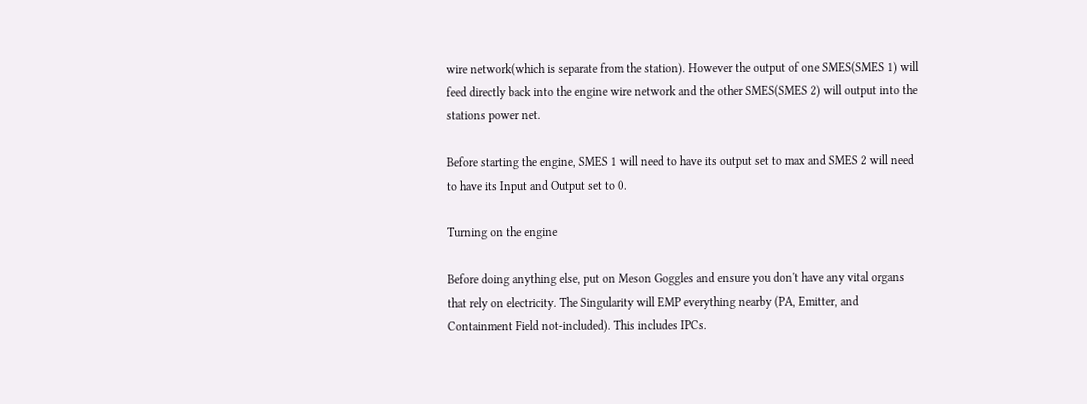wire network(which is separate from the station). However the output of one SMES(SMES 1) will feed directly back into the engine wire network and the other SMES(SMES 2) will output into the stations power net.

Before starting the engine, SMES 1 will need to have its output set to max and SMES 2 will need to have its Input and Output set to 0.

Turning on the engine

Before doing anything else, put on Meson Goggles and ensure you don't have any vital organs that rely on electricity. The Singularity will EMP everything nearby (PA, Emitter, and Containment Field not-included). This includes IPCs.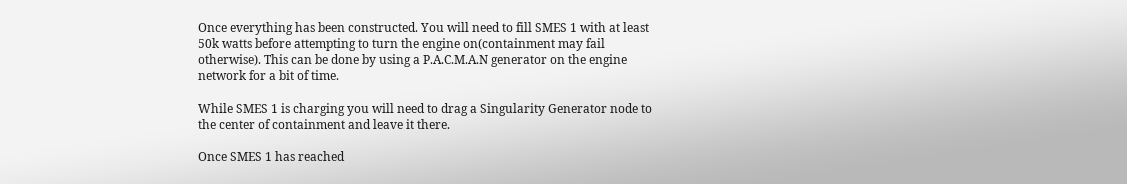Once everything has been constructed. You will need to fill SMES 1 with at least 50k watts before attempting to turn the engine on(containment may fail otherwise). This can be done by using a P.A.C.M.A.N generator on the engine network for a bit of time.

While SMES 1 is charging you will need to drag a Singularity Generator node to the center of containment and leave it there.

Once SMES 1 has reached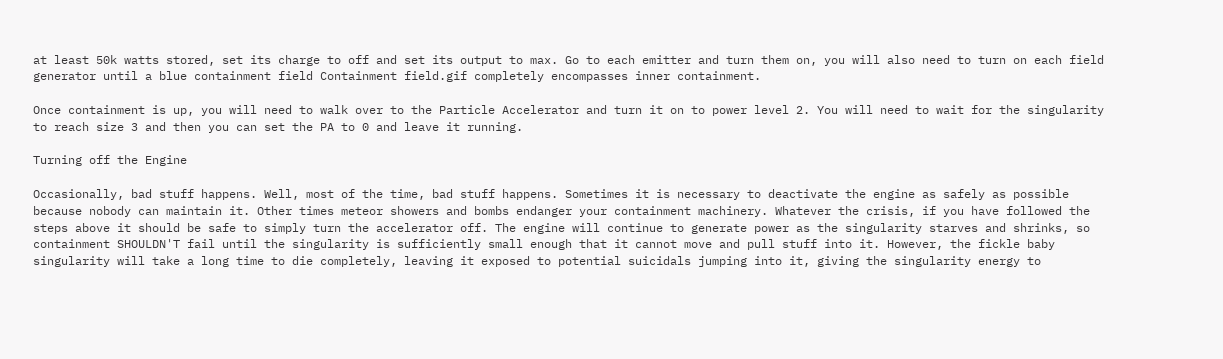at least 50k watts stored, set its charge to off and set its output to max. Go to each emitter and turn them on, you will also need to turn on each field generator until a blue containment field Containment field.gif completely encompasses inner containment.

Once containment is up, you will need to walk over to the Particle Accelerator and turn it on to power level 2. You will need to wait for the singularity to reach size 3 and then you can set the PA to 0 and leave it running.

Turning off the Engine

Occasionally, bad stuff happens. Well, most of the time, bad stuff happens. Sometimes it is necessary to deactivate the engine as safely as possible because nobody can maintain it. Other times meteor showers and bombs endanger your containment machinery. Whatever the crisis, if you have followed the steps above it should be safe to simply turn the accelerator off. The engine will continue to generate power as the singularity starves and shrinks, so containment SHOULDN'T fail until the singularity is sufficiently small enough that it cannot move and pull stuff into it. However, the fickle baby singularity will take a long time to die completely, leaving it exposed to potential suicidals jumping into it, giving the singularity energy to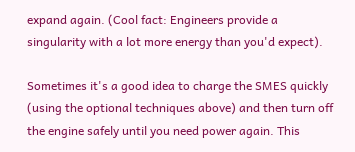expand again. (Cool fact: Engineers provide a singularity with a lot more energy than you'd expect).

Sometimes it's a good idea to charge the SMES quickly (using the optional techniques above) and then turn off the engine safely until you need power again. This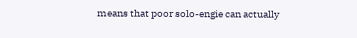means that poor solo-engie can actually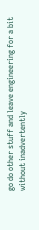go do other stuff and leave engineering for a bit without inadvertently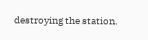destroying the station.